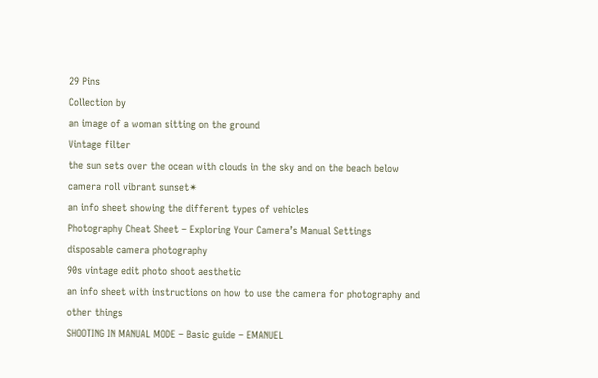29 Pins
Collection by
an image of a woman sitting on the ground
Vintage filter
the sun sets over the ocean with clouds in the sky and on the beach below
camera roll vibrant sunset✴
an info sheet showing the different types of vehicles
Photography Cheat Sheet – Exploring Your Camera’s Manual Settings
disposable camera photography
90s vintage edit photo shoot aesthetic
an info sheet with instructions on how to use the camera for photography and other things
SHOOTING IN MANUAL MODE – Basic guide – EMANUEL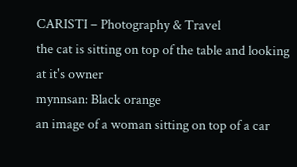CARISTI – Photography & Travel
the cat is sitting on top of the table and looking at it's owner
mynnsan: Black orange
an image of a woman sitting on top of a car